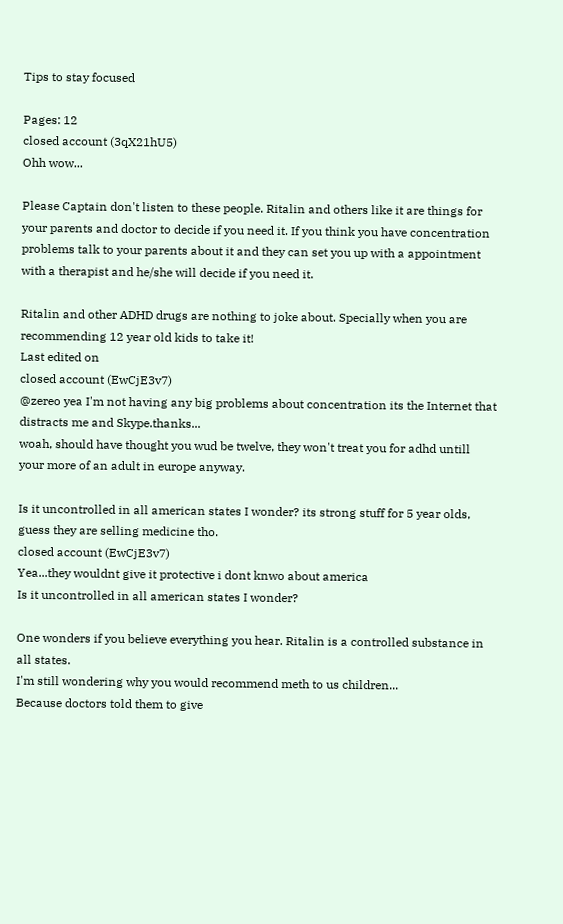Tips to stay focused

Pages: 12
closed account (3qX21hU5)
Ohh wow...

Please Captain don't listen to these people. Ritalin and others like it are things for your parents and doctor to decide if you need it. If you think you have concentration problems talk to your parents about it and they can set you up with a appointment with a therapist and he/she will decide if you need it.

Ritalin and other ADHD drugs are nothing to joke about. Specially when you are recommending 12 year old kids to take it!
Last edited on
closed account (EwCjE3v7)
@zereo yea I'm not having any big problems about concentration its the Internet that distracts me and Skype.thanks...
woah, should have thought you wud be twelve, they won't treat you for adhd untill your more of an adult in europe anyway.

Is it uncontrolled in all american states I wonder? its strong stuff for 5 year olds, guess they are selling medicine tho.
closed account (EwCjE3v7)
Yea...they wouldnt give it protective i dont knwo about america
Is it uncontrolled in all american states I wonder?

One wonders if you believe everything you hear. Ritalin is a controlled substance in all states.
I'm still wondering why you would recommend meth to us children...
Because doctors told them to give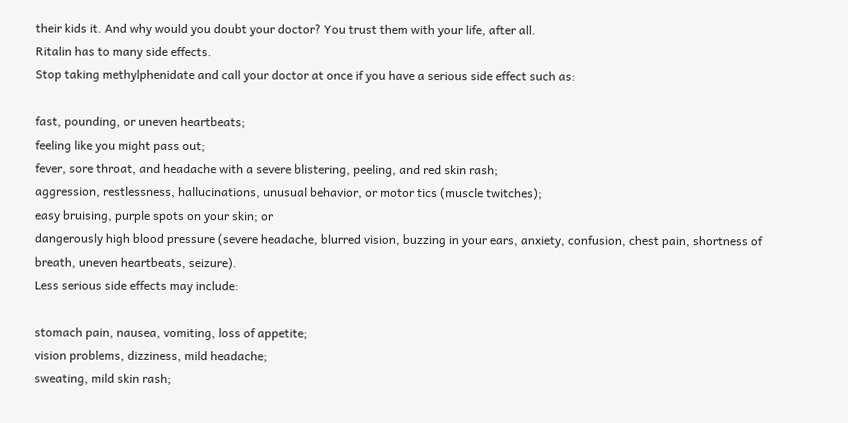their kids it. And why would you doubt your doctor? You trust them with your life, after all.
Ritalin has to many side effects.
Stop taking methylphenidate and call your doctor at once if you have a serious side effect such as:

fast, pounding, or uneven heartbeats;
feeling like you might pass out;
fever, sore throat, and headache with a severe blistering, peeling, and red skin rash;
aggression, restlessness, hallucinations, unusual behavior, or motor tics (muscle twitches);
easy bruising, purple spots on your skin; or
dangerously high blood pressure (severe headache, blurred vision, buzzing in your ears, anxiety, confusion, chest pain, shortness of breath, uneven heartbeats, seizure).
Less serious side effects may include:

stomach pain, nausea, vomiting, loss of appetite;
vision problems, dizziness, mild headache;
sweating, mild skin rash;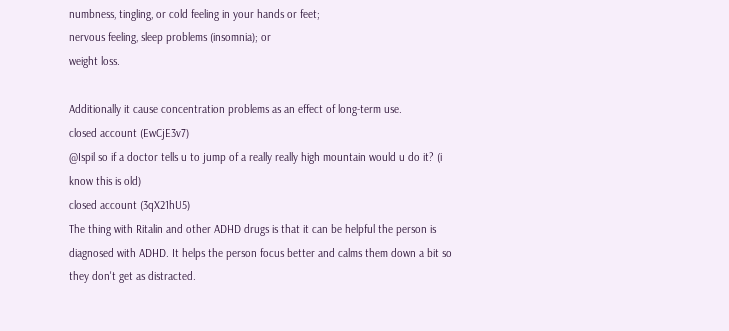numbness, tingling, or cold feeling in your hands or feet;
nervous feeling, sleep problems (insomnia); or
weight loss.

Additionally it cause concentration problems as an effect of long-term use.
closed account (EwCjE3v7)
@Ispil so if a doctor tells u to jump of a really really high mountain would u do it? (i know this is old)
closed account (3qX21hU5)
The thing with Ritalin and other ADHD drugs is that it can be helpful the person is diagnosed with ADHD. It helps the person focus better and calms them down a bit so they don't get as distracted.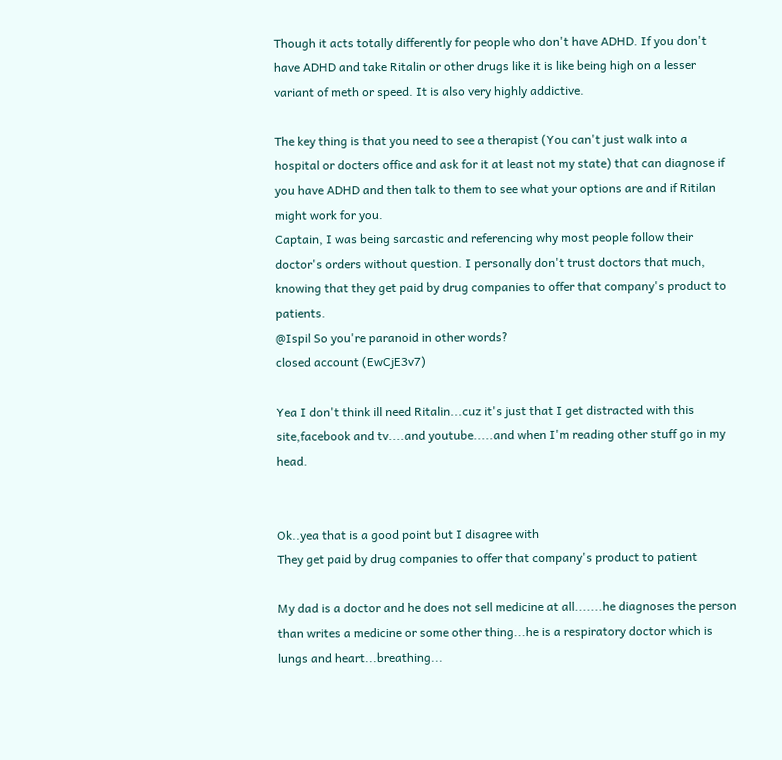Though it acts totally differently for people who don't have ADHD. If you don't have ADHD and take Ritalin or other drugs like it is like being high on a lesser variant of meth or speed. It is also very highly addictive.

The key thing is that you need to see a therapist (You can't just walk into a hospital or docters office and ask for it at least not my state) that can diagnose if you have ADHD and then talk to them to see what your options are and if Ritilan might work for you.
Captain, I was being sarcastic and referencing why most people follow their doctor's orders without question. I personally don't trust doctors that much, knowing that they get paid by drug companies to offer that company's product to patients.
@Ispil So you're paranoid in other words?
closed account (EwCjE3v7)

Yea I don't think ill need Ritalin...cuz it's just that I get distracted with this site,facebook and tv....and youtube.....and when I'm reading other stuff go in my head.


Ok..yea that is a good point but I disagree with
They get paid by drug companies to offer that company's product to patient

My dad is a doctor and he does not sell medicine at all.......he diagnoses the person than writes a medicine or some other thing...he is a respiratory doctor which is lungs and heart...breathing...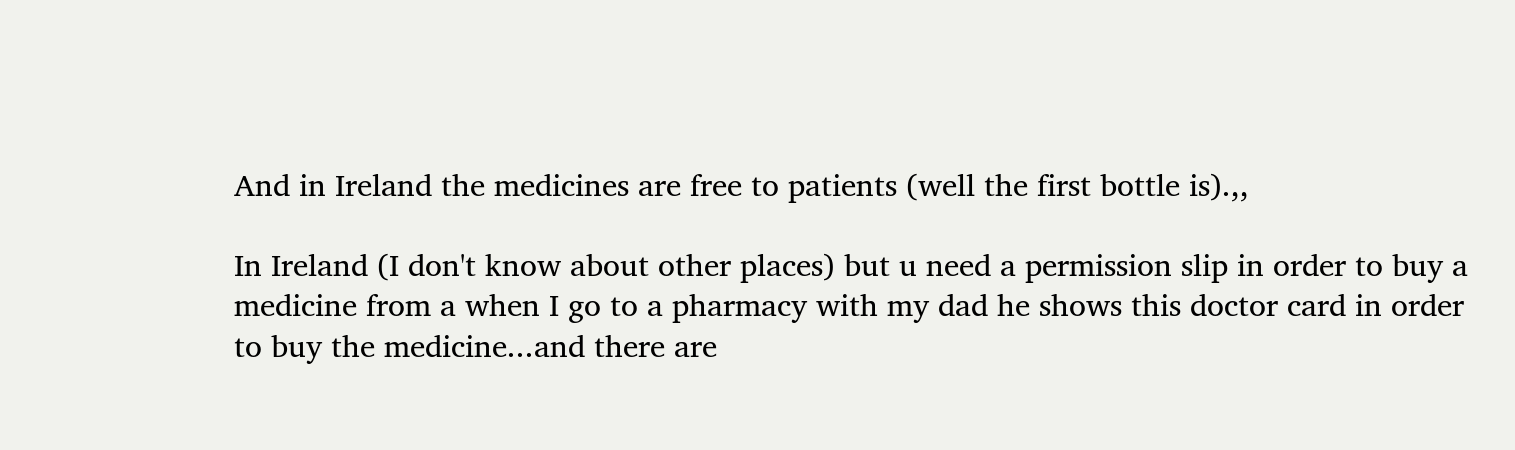And in Ireland the medicines are free to patients (well the first bottle is).,,

In Ireland (I don't know about other places) but u need a permission slip in order to buy a medicine from a when I go to a pharmacy with my dad he shows this doctor card in order to buy the medicine...and there are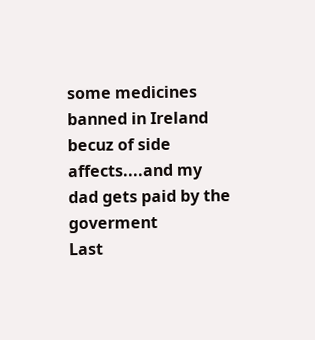some medicines banned in Ireland becuz of side affects....and my dad gets paid by the goverment
Last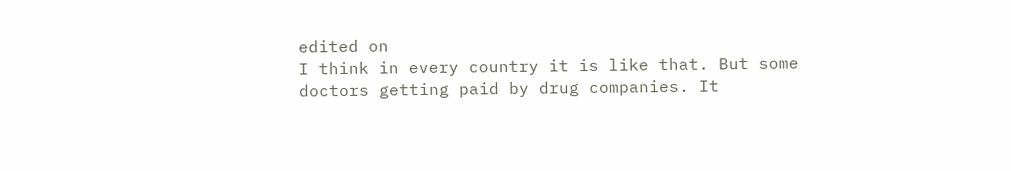edited on
I think in every country it is like that. But some doctors getting paid by drug companies. It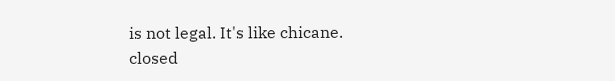is not legal. It's like chicane.
closed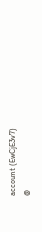account (EwCjE3v7)
@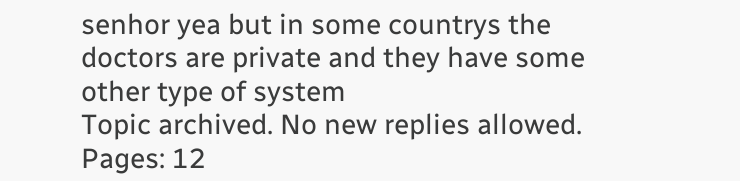senhor yea but in some countrys the doctors are private and they have some other type of system
Topic archived. No new replies allowed.
Pages: 12